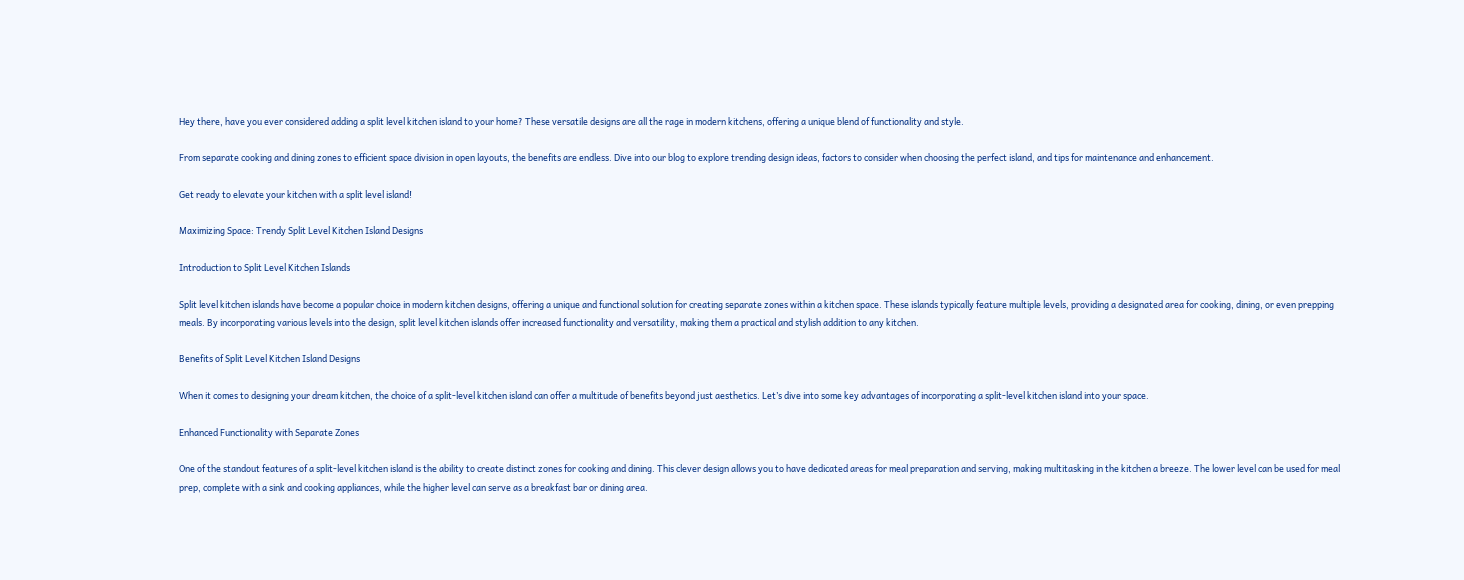Hey there, have you ever considered adding a split level kitchen island to your home? These versatile designs are all the rage in modern kitchens, offering a unique blend of functionality and style.

From separate cooking and dining zones to efficient space division in open layouts, the benefits are endless. Dive into our blog to explore trending design ideas, factors to consider when choosing the perfect island, and tips for maintenance and enhancement.

Get ready to elevate your kitchen with a split level island!

Maximizing Space: Trendy Split Level Kitchen Island Designs

Introduction to Split Level Kitchen Islands

Split level kitchen islands have become a popular choice in modern kitchen designs, offering a unique and functional solution for creating separate zones within a kitchen space. These islands typically feature multiple levels, providing a designated area for cooking, dining, or even prepping meals. By incorporating various levels into the design, split level kitchen islands offer increased functionality and versatility, making them a practical and stylish addition to any kitchen.

Benefits of Split Level Kitchen Island Designs

When it comes to designing your dream kitchen, the choice of a split-level kitchen island can offer a multitude of benefits beyond just aesthetics. Let’s dive into some key advantages of incorporating a split-level kitchen island into your space.

Enhanced Functionality with Separate Zones

One of the standout features of a split-level kitchen island is the ability to create distinct zones for cooking and dining. This clever design allows you to have dedicated areas for meal preparation and serving, making multitasking in the kitchen a breeze. The lower level can be used for meal prep, complete with a sink and cooking appliances, while the higher level can serve as a breakfast bar or dining area.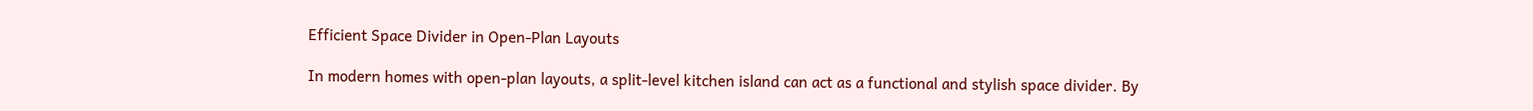Efficient Space Divider in Open-Plan Layouts

In modern homes with open-plan layouts, a split-level kitchen island can act as a functional and stylish space divider. By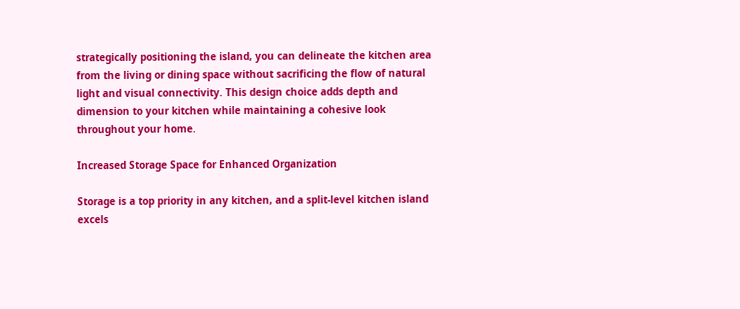strategically positioning the island, you can delineate the kitchen area from the living or dining space without sacrificing the flow of natural light and visual connectivity. This design choice adds depth and dimension to your kitchen while maintaining a cohesive look throughout your home.

Increased Storage Space for Enhanced Organization

Storage is a top priority in any kitchen, and a split-level kitchen island excels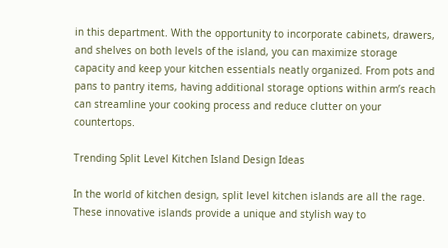in this department. With the opportunity to incorporate cabinets, drawers, and shelves on both levels of the island, you can maximize storage capacity and keep your kitchen essentials neatly organized. From pots and pans to pantry items, having additional storage options within arm’s reach can streamline your cooking process and reduce clutter on your countertops.

Trending Split Level Kitchen Island Design Ideas

In the world of kitchen design, split level kitchen islands are all the rage. These innovative islands provide a unique and stylish way to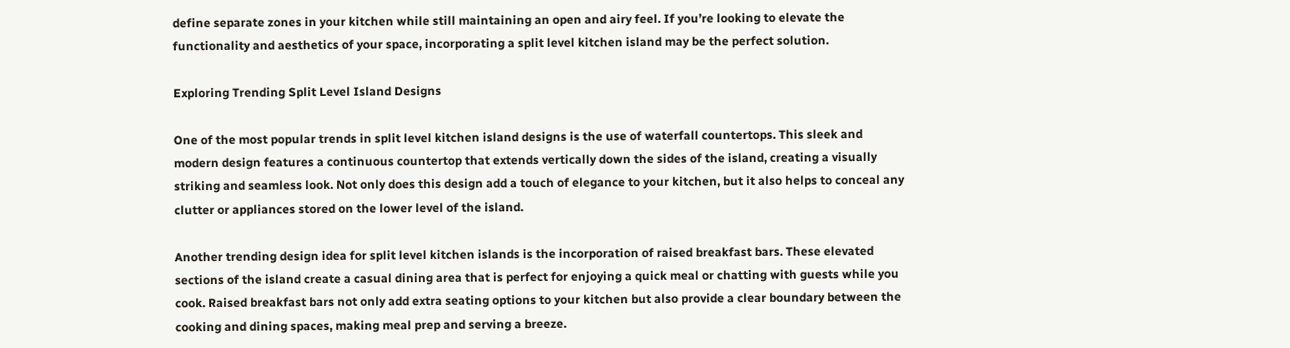define separate zones in your kitchen while still maintaining an open and airy feel. If you’re looking to elevate the functionality and aesthetics of your space, incorporating a split level kitchen island may be the perfect solution.

Exploring Trending Split Level Island Designs

One of the most popular trends in split level kitchen island designs is the use of waterfall countertops. This sleek and modern design features a continuous countertop that extends vertically down the sides of the island, creating a visually striking and seamless look. Not only does this design add a touch of elegance to your kitchen, but it also helps to conceal any clutter or appliances stored on the lower level of the island.

Another trending design idea for split level kitchen islands is the incorporation of raised breakfast bars. These elevated sections of the island create a casual dining area that is perfect for enjoying a quick meal or chatting with guests while you cook. Raised breakfast bars not only add extra seating options to your kitchen but also provide a clear boundary between the cooking and dining spaces, making meal prep and serving a breeze.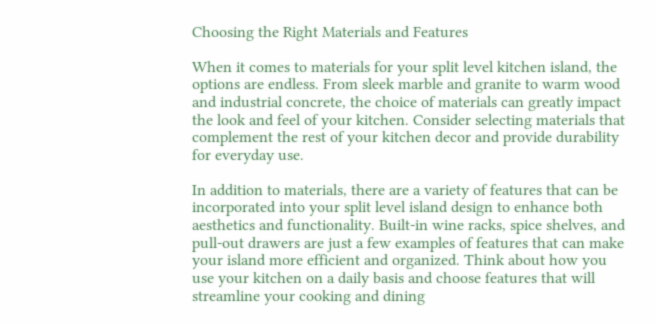Choosing the Right Materials and Features

When it comes to materials for your split level kitchen island, the options are endless. From sleek marble and granite to warm wood and industrial concrete, the choice of materials can greatly impact the look and feel of your kitchen. Consider selecting materials that complement the rest of your kitchen decor and provide durability for everyday use.

In addition to materials, there are a variety of features that can be incorporated into your split level island design to enhance both aesthetics and functionality. Built-in wine racks, spice shelves, and pull-out drawers are just a few examples of features that can make your island more efficient and organized. Think about how you use your kitchen on a daily basis and choose features that will streamline your cooking and dining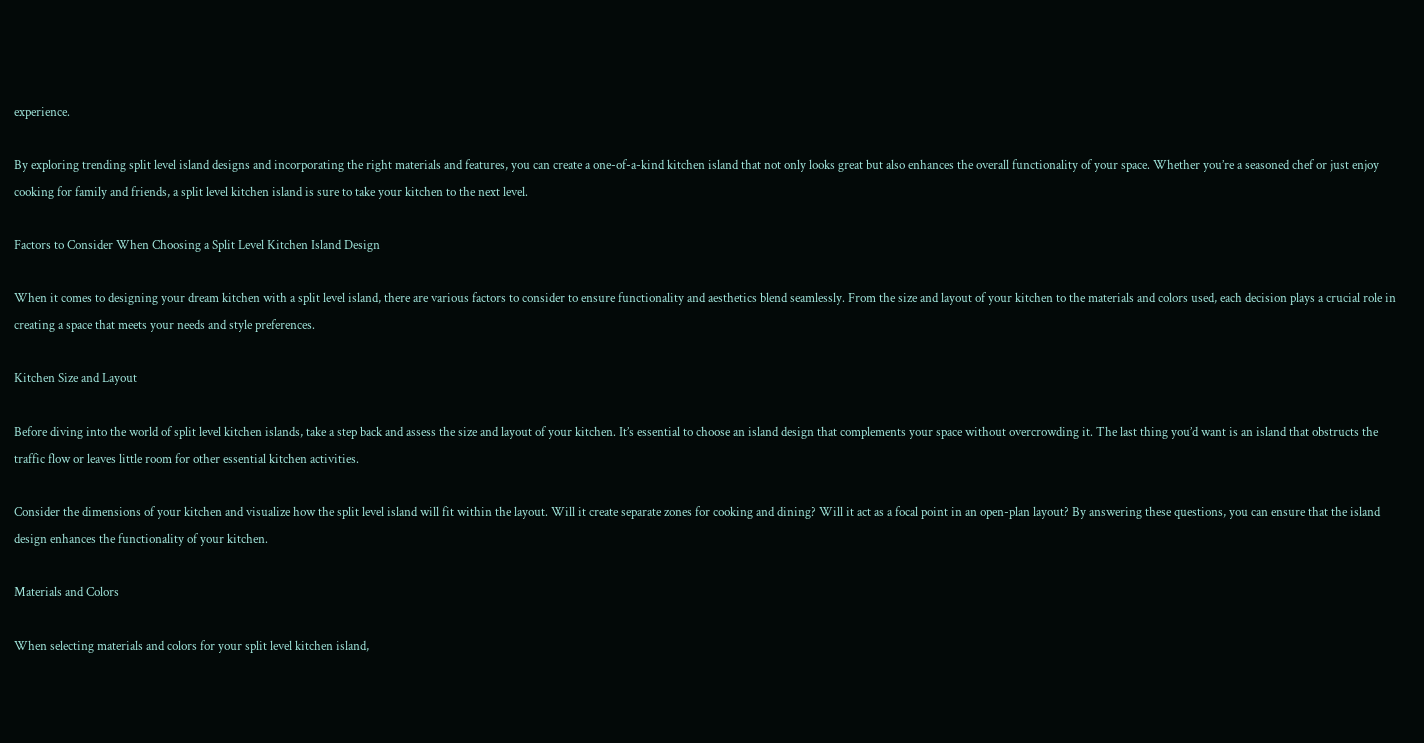experience.

By exploring trending split level island designs and incorporating the right materials and features, you can create a one-of-a-kind kitchen island that not only looks great but also enhances the overall functionality of your space. Whether you’re a seasoned chef or just enjoy cooking for family and friends, a split level kitchen island is sure to take your kitchen to the next level.

Factors to Consider When Choosing a Split Level Kitchen Island Design

When it comes to designing your dream kitchen with a split level island, there are various factors to consider to ensure functionality and aesthetics blend seamlessly. From the size and layout of your kitchen to the materials and colors used, each decision plays a crucial role in creating a space that meets your needs and style preferences.

Kitchen Size and Layout

Before diving into the world of split level kitchen islands, take a step back and assess the size and layout of your kitchen. It’s essential to choose an island design that complements your space without overcrowding it. The last thing you’d want is an island that obstructs the traffic flow or leaves little room for other essential kitchen activities.

Consider the dimensions of your kitchen and visualize how the split level island will fit within the layout. Will it create separate zones for cooking and dining? Will it act as a focal point in an open-plan layout? By answering these questions, you can ensure that the island design enhances the functionality of your kitchen.

Materials and Colors

When selecting materials and colors for your split level kitchen island,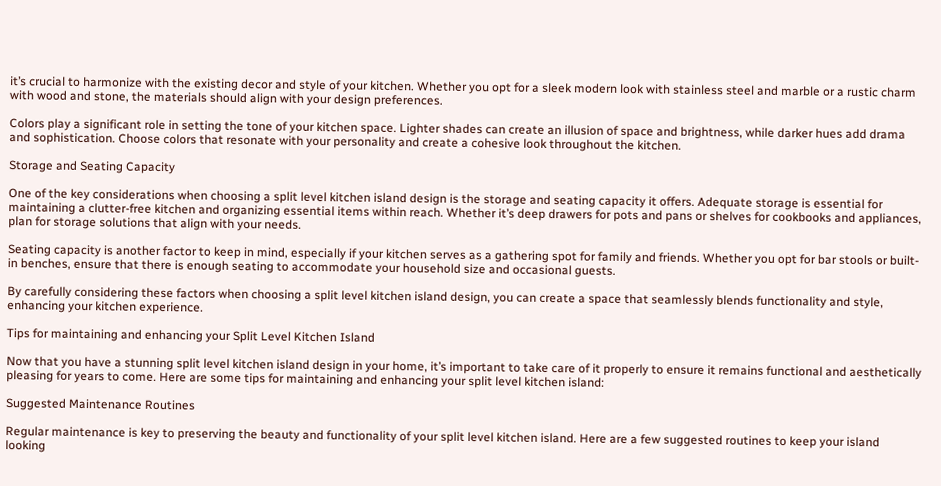it’s crucial to harmonize with the existing decor and style of your kitchen. Whether you opt for a sleek modern look with stainless steel and marble or a rustic charm with wood and stone, the materials should align with your design preferences.

Colors play a significant role in setting the tone of your kitchen space. Lighter shades can create an illusion of space and brightness, while darker hues add drama and sophistication. Choose colors that resonate with your personality and create a cohesive look throughout the kitchen.

Storage and Seating Capacity

One of the key considerations when choosing a split level kitchen island design is the storage and seating capacity it offers. Adequate storage is essential for maintaining a clutter-free kitchen and organizing essential items within reach. Whether it’s deep drawers for pots and pans or shelves for cookbooks and appliances, plan for storage solutions that align with your needs.

Seating capacity is another factor to keep in mind, especially if your kitchen serves as a gathering spot for family and friends. Whether you opt for bar stools or built-in benches, ensure that there is enough seating to accommodate your household size and occasional guests.

By carefully considering these factors when choosing a split level kitchen island design, you can create a space that seamlessly blends functionality and style, enhancing your kitchen experience.

Tips for maintaining and enhancing your Split Level Kitchen Island

Now that you have a stunning split level kitchen island design in your home, it’s important to take care of it properly to ensure it remains functional and aesthetically pleasing for years to come. Here are some tips for maintaining and enhancing your split level kitchen island:

Suggested Maintenance Routines

Regular maintenance is key to preserving the beauty and functionality of your split level kitchen island. Here are a few suggested routines to keep your island looking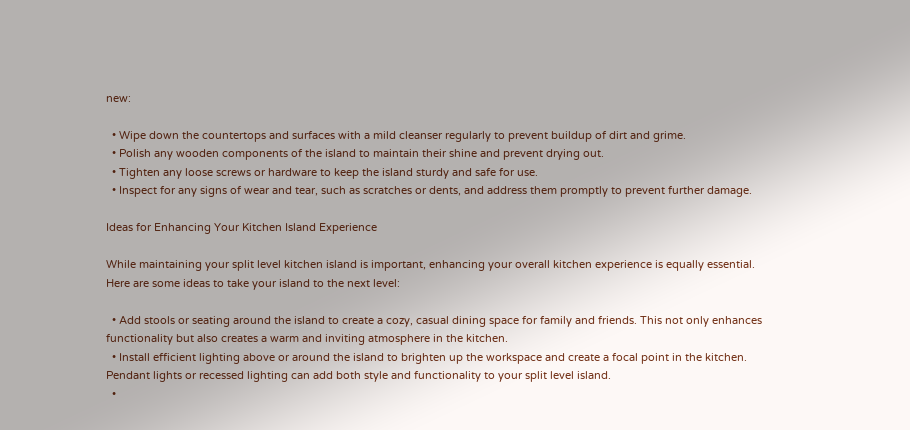new:

  • Wipe down the countertops and surfaces with a mild cleanser regularly to prevent buildup of dirt and grime.
  • Polish any wooden components of the island to maintain their shine and prevent drying out.
  • Tighten any loose screws or hardware to keep the island sturdy and safe for use.
  • Inspect for any signs of wear and tear, such as scratches or dents, and address them promptly to prevent further damage.

Ideas for Enhancing Your Kitchen Island Experience

While maintaining your split level kitchen island is important, enhancing your overall kitchen experience is equally essential. Here are some ideas to take your island to the next level:

  • Add stools or seating around the island to create a cozy, casual dining space for family and friends. This not only enhances functionality but also creates a warm and inviting atmosphere in the kitchen.
  • Install efficient lighting above or around the island to brighten up the workspace and create a focal point in the kitchen. Pendant lights or recessed lighting can add both style and functionality to your split level island.
  •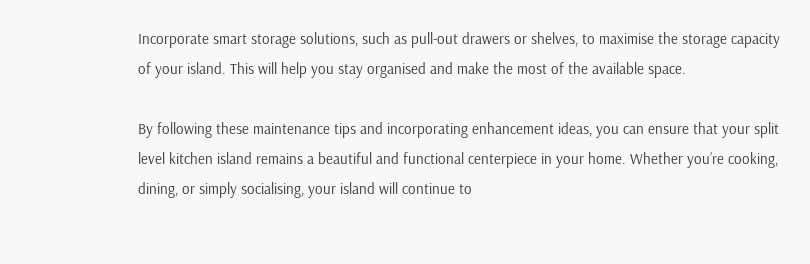Incorporate smart storage solutions, such as pull-out drawers or shelves, to maximise the storage capacity of your island. This will help you stay organised and make the most of the available space.

By following these maintenance tips and incorporating enhancement ideas, you can ensure that your split level kitchen island remains a beautiful and functional centerpiece in your home. Whether you’re cooking, dining, or simply socialising, your island will continue to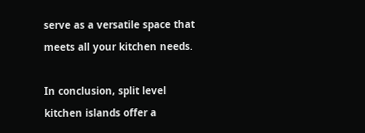serve as a versatile space that meets all your kitchen needs.

In conclusion, split level kitchen islands offer a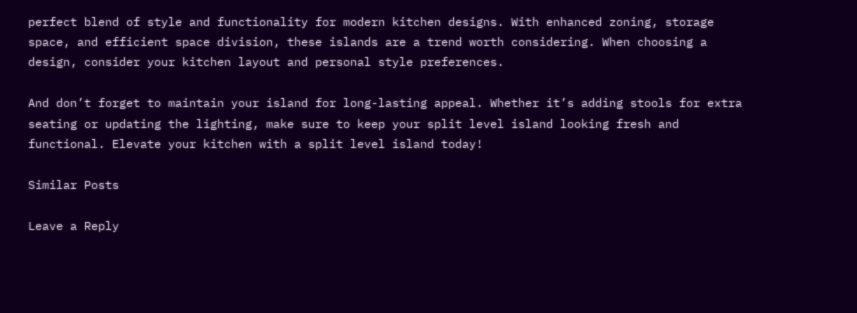perfect blend of style and functionality for modern kitchen designs. With enhanced zoning, storage space, and efficient space division, these islands are a trend worth considering. When choosing a design, consider your kitchen layout and personal style preferences.

And don’t forget to maintain your island for long-lasting appeal. Whether it’s adding stools for extra seating or updating the lighting, make sure to keep your split level island looking fresh and functional. Elevate your kitchen with a split level island today!

Similar Posts

Leave a Reply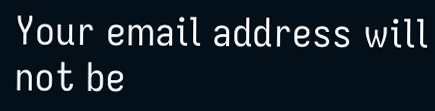Your email address will not be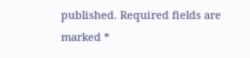published. Required fields are marked *